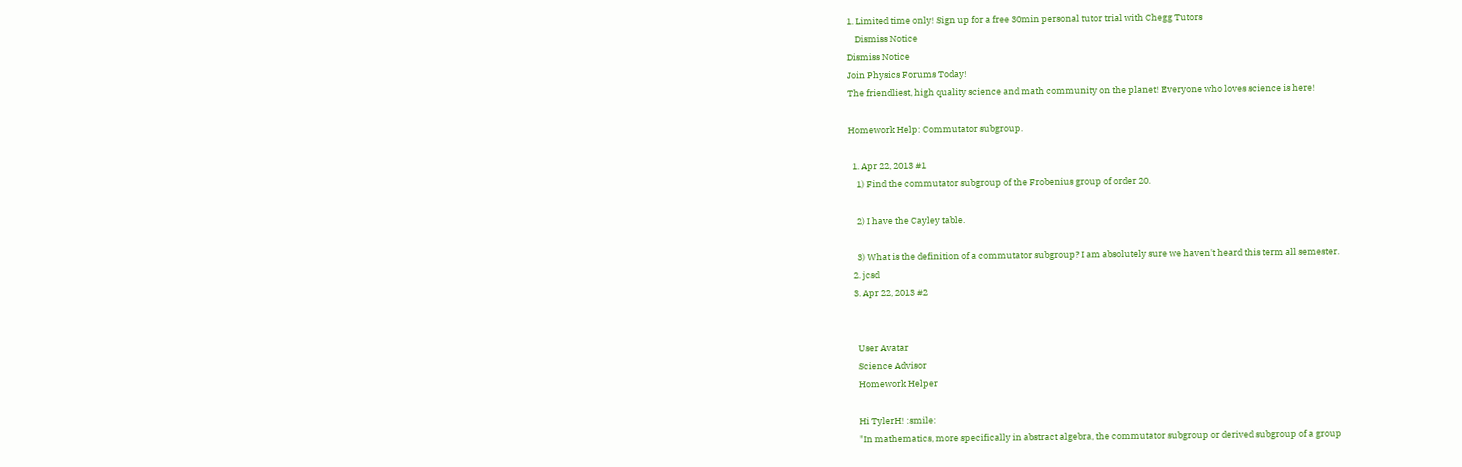1. Limited time only! Sign up for a free 30min personal tutor trial with Chegg Tutors
    Dismiss Notice
Dismiss Notice
Join Physics Forums Today!
The friendliest, high quality science and math community on the planet! Everyone who loves science is here!

Homework Help: Commutator subgroup.

  1. Apr 22, 2013 #1
    1) Find the commutator subgroup of the Frobenius group of order 20.

    2) I have the Cayley table.

    3) What is the definition of a commutator subgroup? I am absolutely sure we haven't heard this term all semester.
  2. jcsd
  3. Apr 22, 2013 #2


    User Avatar
    Science Advisor
    Homework Helper

    Hi TylerH! :smile:
    "In mathematics, more specifically in abstract algebra, the commutator subgroup or derived subgroup of a group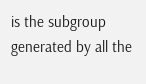is the subgroup generated by all the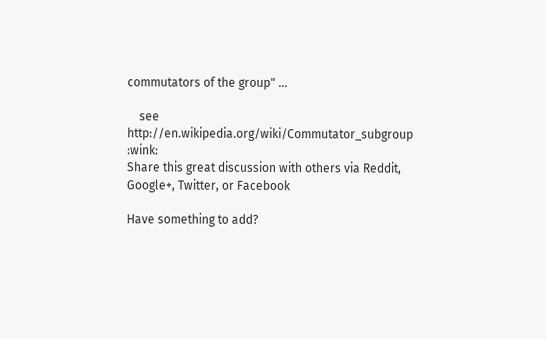commutators of the group" …

    see http://en.wikipedia.org/wiki/Commutator_subgroup :wink:
Share this great discussion with others via Reddit, Google+, Twitter, or Facebook

Have something to add?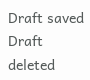Draft saved Draft deleted